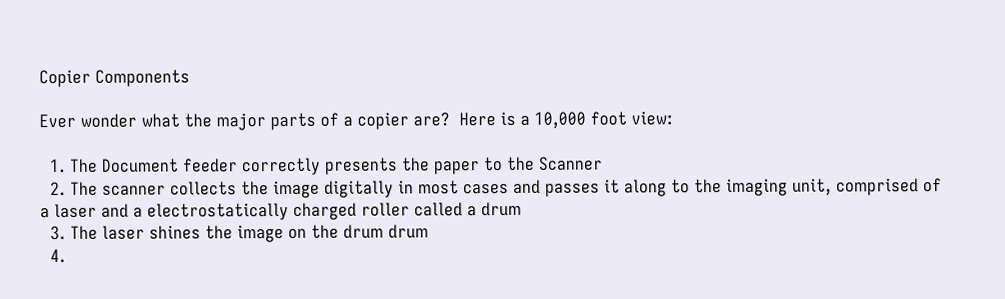Copier Components

Ever wonder what the major parts of a copier are?  Here is a 10,000 foot view:

  1. The Document feeder correctly presents the paper to the Scanner
  2. The scanner collects the image digitally in most cases and passes it along to the imaging unit, comprised of a laser and a electrostatically charged roller called a drum
  3. The laser shines the image on the drum drum
  4.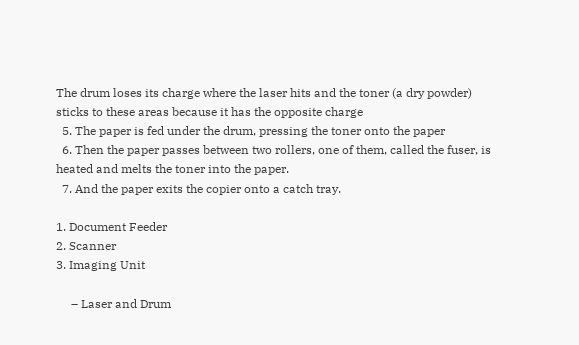The drum loses its charge where the laser hits and the toner (a dry powder) sticks to these areas because it has the opposite charge
  5. The paper is fed under the drum, pressing the toner onto the paper
  6. Then the paper passes between two rollers, one of them, called the fuser, is heated and melts the toner into the paper.
  7. And the paper exits the copier onto a catch tray.

1. Document Feeder
2. Scanner
3. Imaging Unit

     – Laser and Drum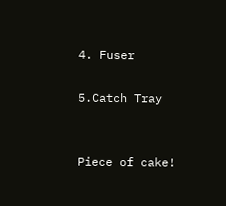4. Fuser

5.Catch Tray


Piece of cake!